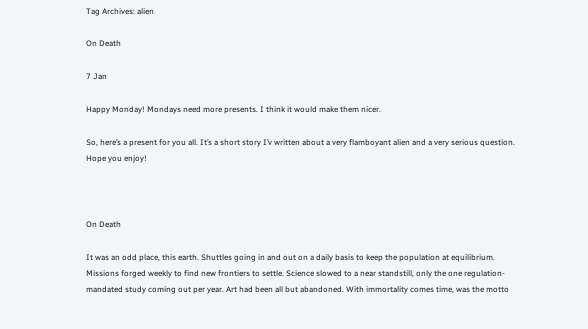Tag Archives: alien

On Death

7 Jan

Happy Monday! Mondays need more presents. I think it would make them nicer.

So, here’s a present for you all. It’s a short story I’v written about a very flamboyant alien and a very serious question. Hope you enjoy!



On Death

It was an odd place, this earth. Shuttles going in and out on a daily basis to keep the population at equilibrium. Missions forged weekly to find new frontiers to settle. Science slowed to a near standstill, only the one regulation-mandated study coming out per year. Art had been all but abandoned. With immortality comes time, was the motto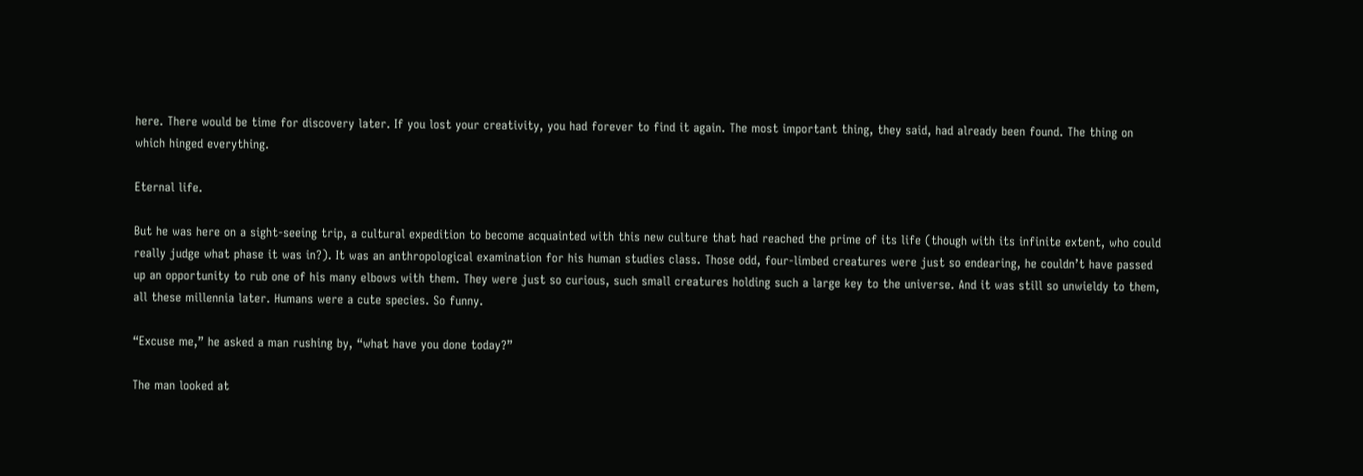here. There would be time for discovery later. If you lost your creativity, you had forever to find it again. The most important thing, they said, had already been found. The thing on which hinged everything.

Eternal life.

But he was here on a sight-seeing trip, a cultural expedition to become acquainted with this new culture that had reached the prime of its life (though with its infinite extent, who could really judge what phase it was in?). It was an anthropological examination for his human studies class. Those odd, four-limbed creatures were just so endearing, he couldn’t have passed up an opportunity to rub one of his many elbows with them. They were just so curious, such small creatures holding such a large key to the universe. And it was still so unwieldy to them, all these millennia later. Humans were a cute species. So funny.

“Excuse me,” he asked a man rushing by, “what have you done today?”

The man looked at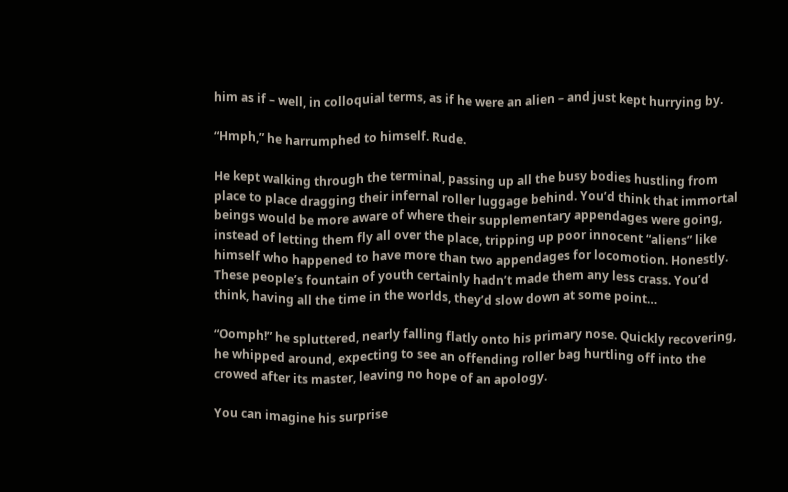him as if – well, in colloquial terms, as if he were an alien – and just kept hurrying by.

“Hmph,” he harrumphed to himself. Rude.

He kept walking through the terminal, passing up all the busy bodies hustling from place to place dragging their infernal roller luggage behind. You’d think that immortal beings would be more aware of where their supplementary appendages were going, instead of letting them fly all over the place, tripping up poor innocent “aliens” like himself who happened to have more than two appendages for locomotion. Honestly. These people’s fountain of youth certainly hadn’t made them any less crass. You’d think, having all the time in the worlds, they’d slow down at some point…

“Oomph!” he spluttered, nearly falling flatly onto his primary nose. Quickly recovering, he whipped around, expecting to see an offending roller bag hurtling off into the crowed after its master, leaving no hope of an apology.

You can imagine his surprise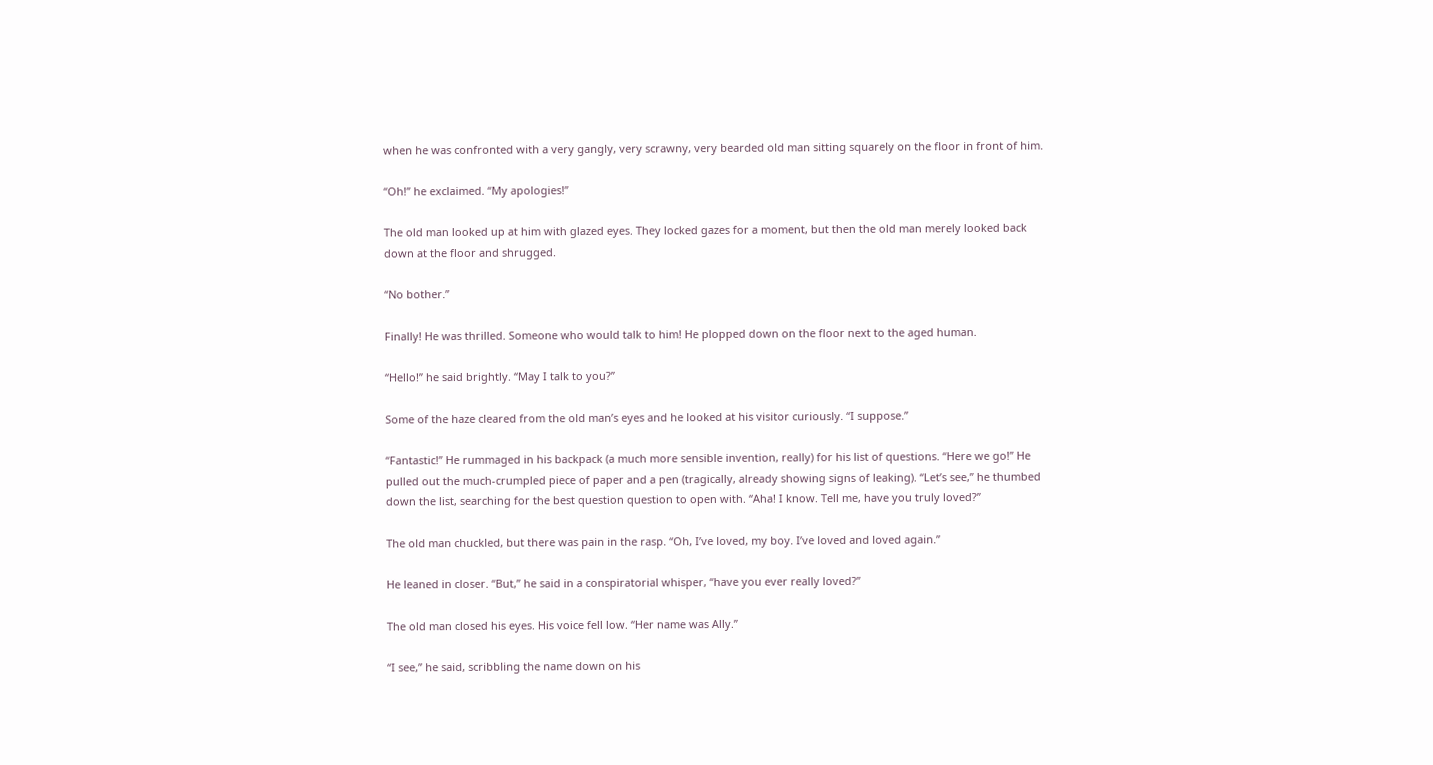when he was confronted with a very gangly, very scrawny, very bearded old man sitting squarely on the floor in front of him.

“Oh!” he exclaimed. “My apologies!”

The old man looked up at him with glazed eyes. They locked gazes for a moment, but then the old man merely looked back down at the floor and shrugged.

“No bother.”

Finally! He was thrilled. Someone who would talk to him! He plopped down on the floor next to the aged human.

“Hello!” he said brightly. “May I talk to you?”

Some of the haze cleared from the old man’s eyes and he looked at his visitor curiously. “I suppose.”

“Fantastic!” He rummaged in his backpack (a much more sensible invention, really) for his list of questions. “Here we go!” He pulled out the much-crumpled piece of paper and a pen (tragically, already showing signs of leaking). “Let’s see,” he thumbed down the list, searching for the best question question to open with. “Aha! I know. Tell me, have you truly loved?”

The old man chuckled, but there was pain in the rasp. “Oh, I’ve loved, my boy. I’ve loved and loved again.”

He leaned in closer. “But,” he said in a conspiratorial whisper, “have you ever really loved?”

The old man closed his eyes. His voice fell low. “Her name was Ally.”

“I see,” he said, scribbling the name down on his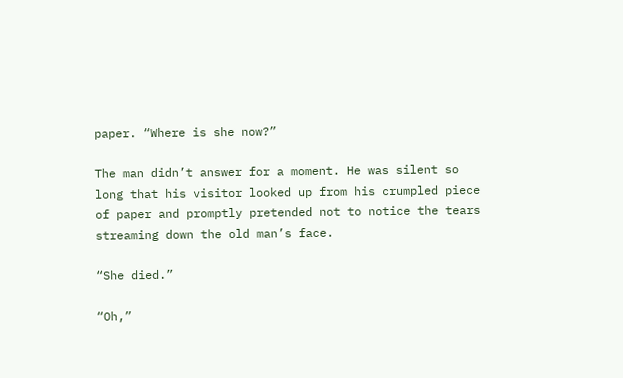paper. “Where is she now?”

The man didn’t answer for a moment. He was silent so long that his visitor looked up from his crumpled piece of paper and promptly pretended not to notice the tears streaming down the old man’s face.

“She died.”

“Oh,”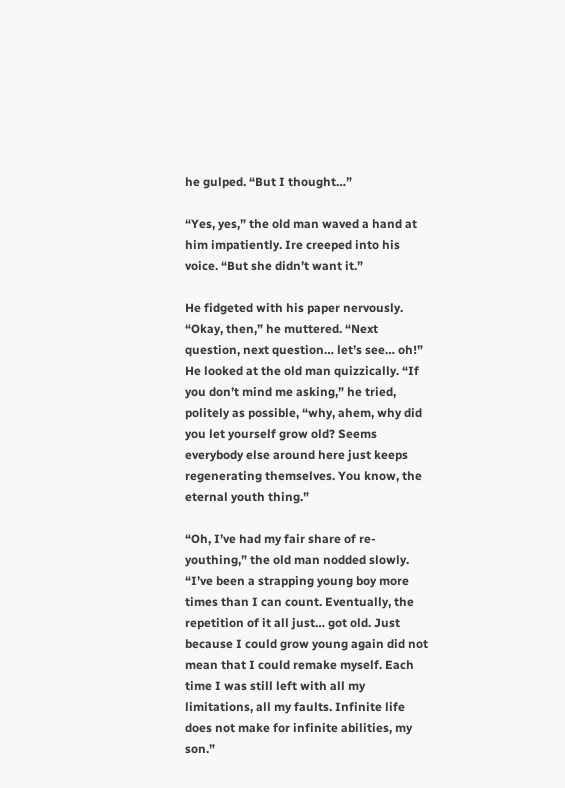he gulped. “But I thought…”

“Yes, yes,” the old man waved a hand at him impatiently. Ire creeped into his voice. “But she didn’t want it.”

He fidgeted with his paper nervously. “Okay, then,” he muttered. “Next question, next question… let’s see… oh!” He looked at the old man quizzically. “If you don’t mind me asking,” he tried, politely as possible, “why, ahem, why did you let yourself grow old? Seems everybody else around here just keeps regenerating themselves. You know, the eternal youth thing.”

“Oh, I’ve had my fair share of re-youthing,” the old man nodded slowly. “I’ve been a strapping young boy more times than I can count. Eventually, the repetition of it all just… got old. Just because I could grow young again did not mean that I could remake myself. Each time I was still left with all my limitations, all my faults. Infinite life does not make for infinite abilities, my son.”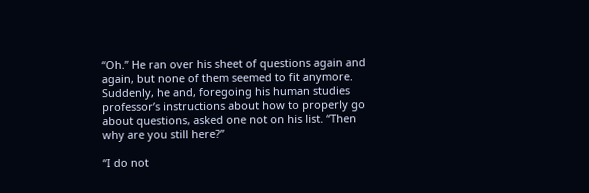“Oh.” He ran over his sheet of questions again and again, but none of them seemed to fit anymore. Suddenly, he and, foregoing his human studies professor’s instructions about how to properly go about questions, asked one not on his list. “Then why are you still here?”

“I do not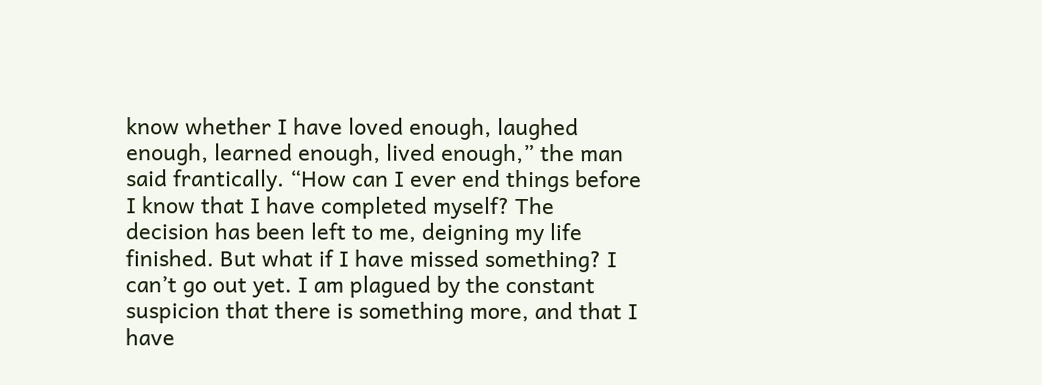know whether I have loved enough, laughed enough, learned enough, lived enough,” the man said frantically. “How can I ever end things before I know that I have completed myself? The decision has been left to me, deigning my life finished. But what if I have missed something? I can’t go out yet. I am plagued by the constant suspicion that there is something more, and that I have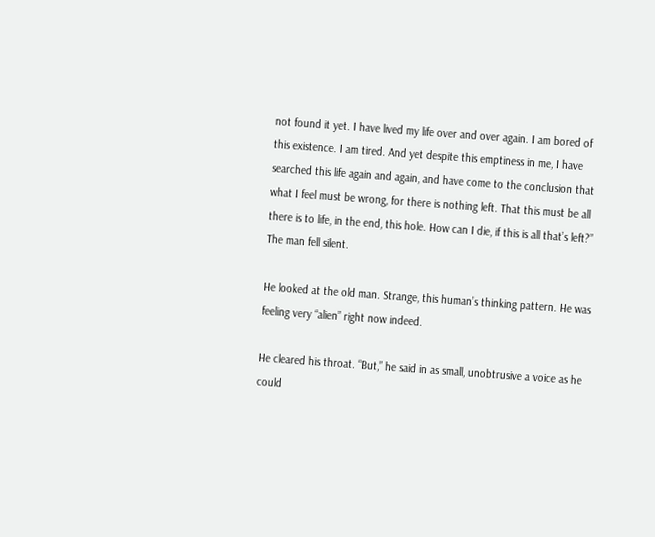not found it yet. I have lived my life over and over again. I am bored of this existence. I am tired. And yet despite this emptiness in me, I have searched this life again and again, and have come to the conclusion that what I feel must be wrong, for there is nothing left. That this must be all there is to life, in the end, this hole. How can I die, if this is all that’s left?” The man fell silent.

He looked at the old man. Strange, this human’s thinking pattern. He was feeling very “alien” right now indeed.

He cleared his throat. “But,” he said in as small, unobtrusive a voice as he could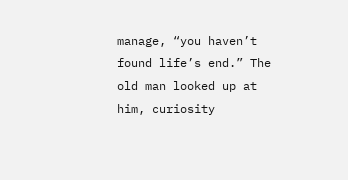manage, “you haven’t found life’s end.” The old man looked up at him, curiosity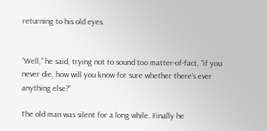returning to his old eyes.


“Well,” he said, trying not to sound too matter-of-fact, “if you never die, how will you know for sure whether there’s ever anything else?”

The old man was silent for a long while. Finally he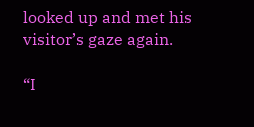looked up and met his visitor’s gaze again.

“I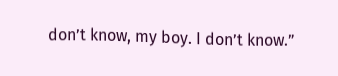don’t know, my boy. I don’t know.”